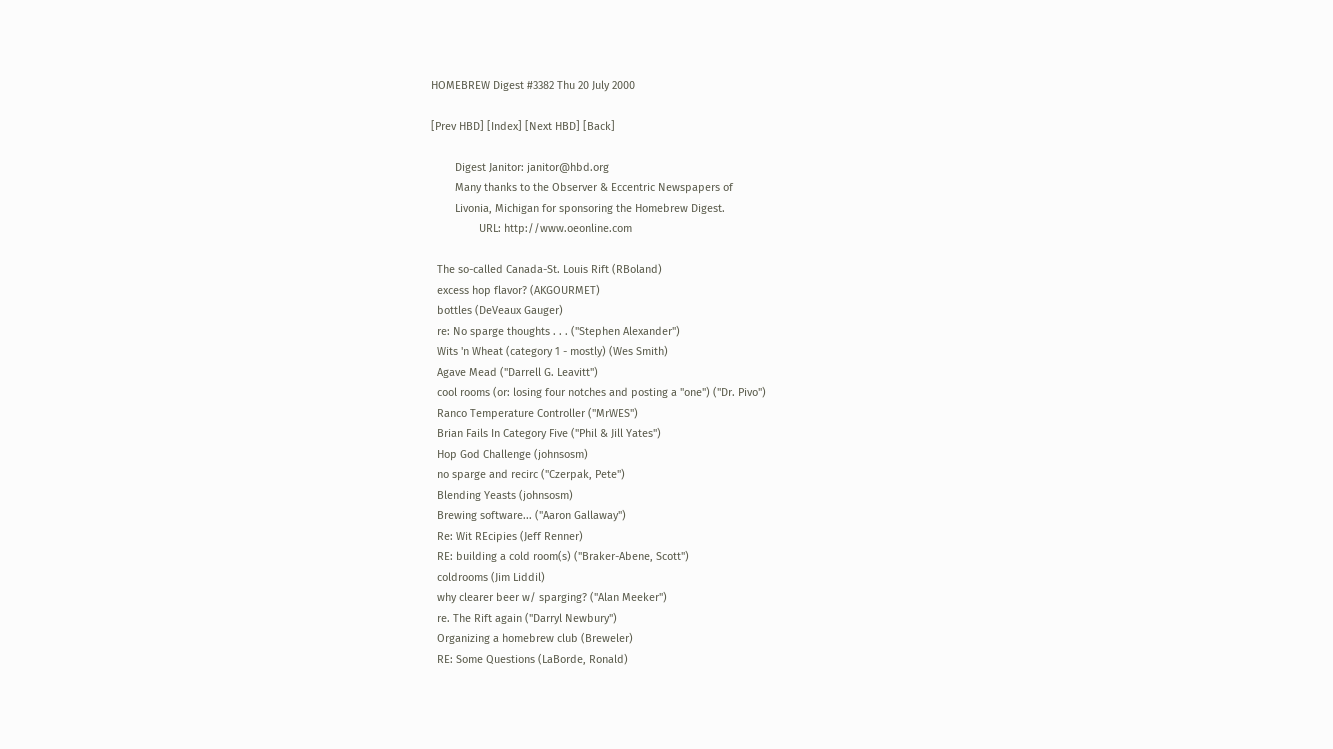HOMEBREW Digest #3382 Thu 20 July 2000

[Prev HBD] [Index] [Next HBD] [Back]

        Digest Janitor: janitor@hbd.org
        Many thanks to the Observer & Eccentric Newspapers of
        Livonia, Michigan for sponsoring the Homebrew Digest.
                URL: http://www.oeonline.com

  The so-called Canada-St. Louis Rift (RBoland)
  excess hop flavor? (AKGOURMET)
  bottles (DeVeaux Gauger)
  re: No sparge thoughts . . . ("Stephen Alexander")
  Wits 'n Wheat (category 1 - mostly) (Wes Smith)
  Agave Mead ("Darrell G. Leavitt")
  cool rooms (or: losing four notches and posting a "one") ("Dr. Pivo")
  Ranco Temperature Controller ("MrWES")
  Brian Fails In Category Five ("Phil & Jill Yates")
  Hop God Challenge (johnsosm)
  no sparge and recirc ("Czerpak, Pete")
  Blending Yeasts (johnsosm)
  Brewing software... ("Aaron Gallaway")
  Re: Wit REcipies (Jeff Renner)
  RE: building a cold room(s) ("Braker-Abene, Scott")
  coldrooms (Jim Liddil)
  why clearer beer w/ sparging? ("Alan Meeker")
  re. The Rift again ("Darryl Newbury")
  Organizing a homebrew club (Breweler)
  RE: Some Questions (LaBorde, Ronald)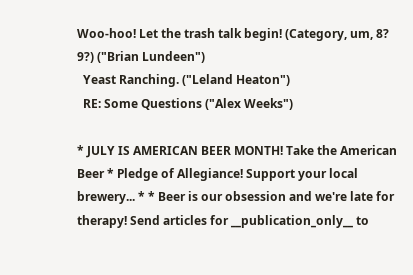Woo-hoo! Let the trash talk begin! (Category, um, 8? 9?) ("Brian Lundeen")
  Yeast Ranching. ("Leland Heaton")
  RE: Some Questions ("Alex Weeks")

* JULY IS AMERICAN BEER MONTH! Take the American Beer * Pledge of Allegiance! Support your local brewery... * * Beer is our obsession and we're late for therapy! Send articles for __publication_only__ to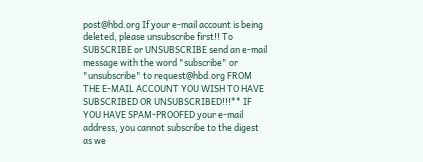post@hbd.org If your e-mail account is being deleted, please unsubscribe first!! To SUBSCRIBE or UNSUBSCRIBE send an e-mail message with the word "subscribe" or "unsubscribe" to request@hbd.org FROM THE E-MAIL ACCOUNT YOU WISH TO HAVE SUBSCRIBED OR UNSUBSCRIBED!!!** IF YOU HAVE SPAM-PROOFED your e-mail address, you cannot subscribe to the digest as we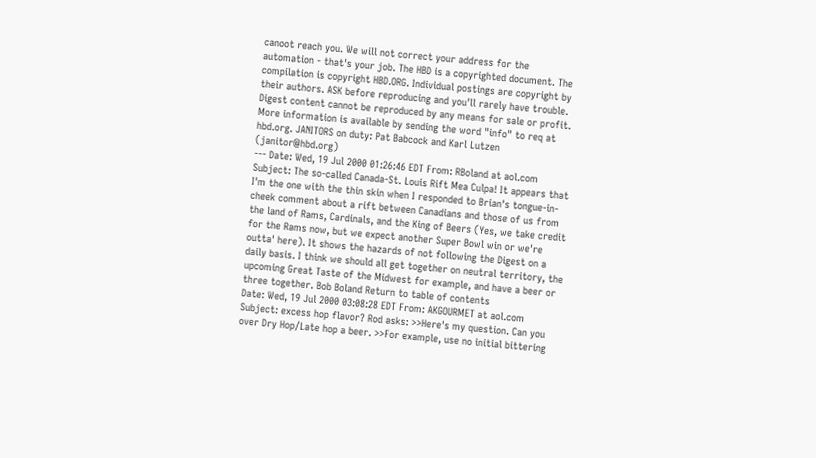canoot reach you. We will not correct your address for the automation - that's your job. The HBD is a copyrighted document. The compilation is copyright HBD.ORG. Individual postings are copyright by their authors. ASK before reproducing and you'll rarely have trouble. Digest content cannot be reproduced by any means for sale or profit. More information is available by sending the word "info" to req at hbd.org. JANITORS on duty: Pat Babcock and Karl Lutzen (janitor@hbd.org)
--- Date: Wed, 19 Jul 2000 01:26:46 EDT From: RBoland at aol.com Subject: The so-called Canada-St. Louis Rift Mea Culpa! It appears that I'm the one with the thin skin when I responded to Brian's tongue-in-cheek comment about a rift between Canadians and those of us from the land of Rams, Cardinals, and the King of Beers (Yes, we take credit for the Rams now, but we expect another Super Bowl win or we're outta' here). It shows the hazards of not following the Digest on a daily basis. I think we should all get together on neutral territory, the upcoming Great Taste of the Midwest for example, and have a beer or three together. Bob Boland Return to table of contents
Date: Wed, 19 Jul 2000 03:08:28 EDT From: AKGOURMET at aol.com Subject: excess hop flavor? Rod asks: >>Here's my question. Can you over Dry Hop/Late hop a beer. >>For example, use no initial bittering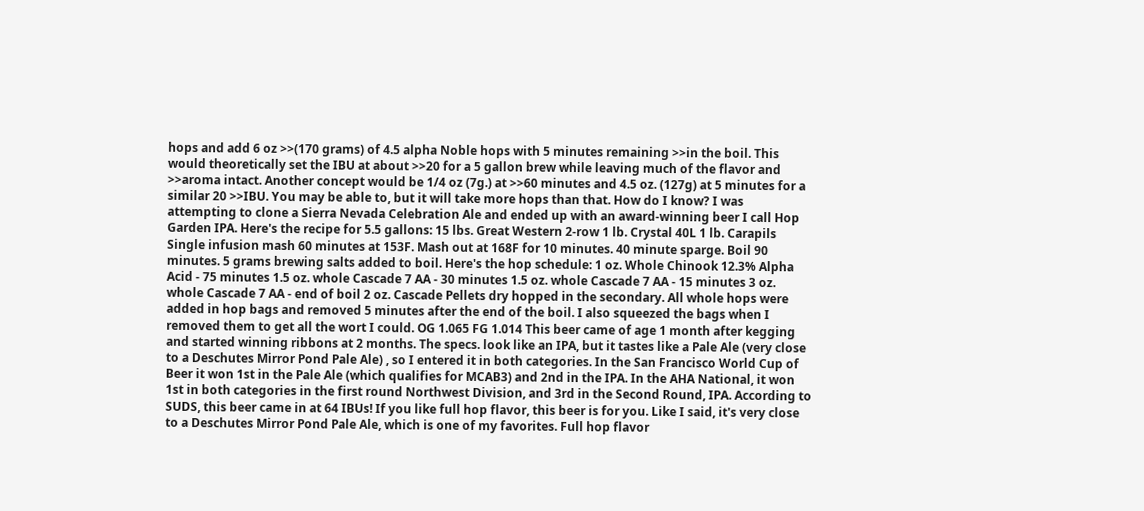hops and add 6 oz >>(170 grams) of 4.5 alpha Noble hops with 5 minutes remaining >>in the boil. This would theoretically set the IBU at about >>20 for a 5 gallon brew while leaving much of the flavor and >>aroma intact. Another concept would be 1/4 oz (7g.) at >>60 minutes and 4.5 oz. (127g) at 5 minutes for a similar 20 >>IBU. You may be able to, but it will take more hops than that. How do I know? I was attempting to clone a Sierra Nevada Celebration Ale and ended up with an award-winning beer I call Hop Garden IPA. Here's the recipe for 5.5 gallons: 15 lbs. Great Western 2-row 1 lb. Crystal 40L 1 lb. Carapils Single infusion mash 60 minutes at 153F. Mash out at 168F for 10 minutes. 40 minute sparge. Boil 90 minutes. 5 grams brewing salts added to boil. Here's the hop schedule: 1 oz. Whole Chinook 12.3% Alpha Acid - 75 minutes 1.5 oz. whole Cascade 7 AA - 30 minutes 1.5 oz. whole Cascade 7 AA - 15 minutes 3 oz. whole Cascade 7 AA - end of boil 2 oz. Cascade Pellets dry hopped in the secondary. All whole hops were added in hop bags and removed 5 minutes after the end of the boil. I also squeezed the bags when I removed them to get all the wort I could. OG 1.065 FG 1.014 This beer came of age 1 month after kegging and started winning ribbons at 2 months. The specs. look like an IPA, but it tastes like a Pale Ale (very close to a Deschutes Mirror Pond Pale Ale) , so I entered it in both categories. In the San Francisco World Cup of Beer it won 1st in the Pale Ale (which qualifies for MCAB3) and 2nd in the IPA. In the AHA National, it won 1st in both categories in the first round Northwest Division, and 3rd in the Second Round, IPA. According to SUDS, this beer came in at 64 IBUs! If you like full hop flavor, this beer is for you. Like I said, it's very close to a Deschutes Mirror Pond Pale Ale, which is one of my favorites. Full hop flavor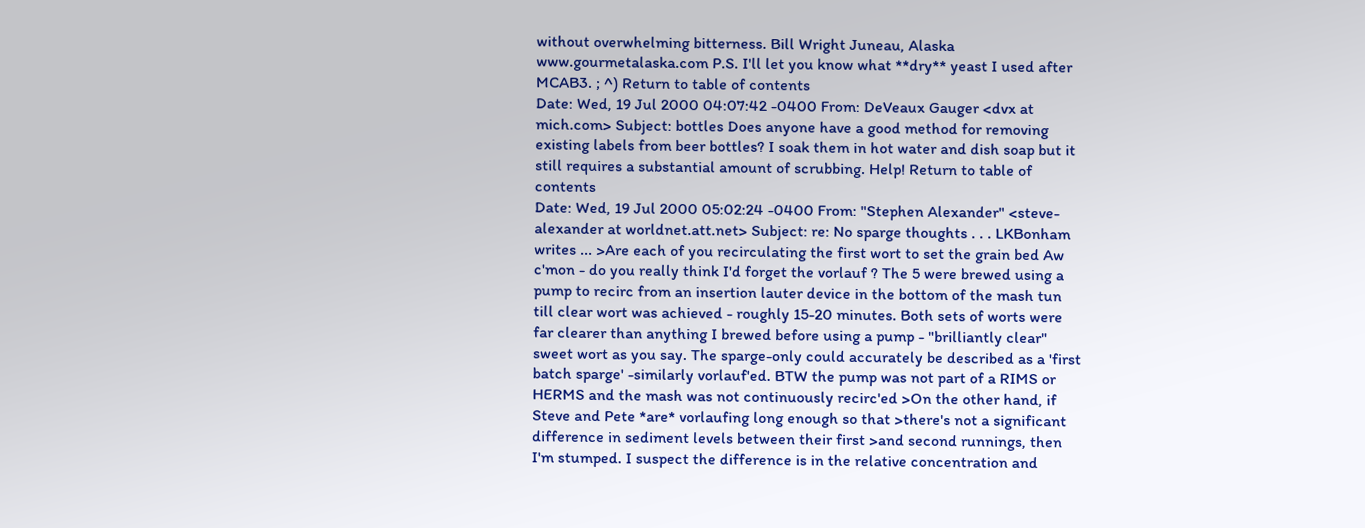without overwhelming bitterness. Bill Wright Juneau, Alaska www.gourmetalaska.com P.S. I'll let you know what **dry** yeast I used after MCAB3. ; ^) Return to table of contents
Date: Wed, 19 Jul 2000 04:07:42 -0400 From: DeVeaux Gauger <dvx at mich.com> Subject: bottles Does anyone have a good method for removing existing labels from beer bottles? I soak them in hot water and dish soap but it still requires a substantial amount of scrubbing. Help! Return to table of contents
Date: Wed, 19 Jul 2000 05:02:24 -0400 From: "Stephen Alexander" <steve-alexander at worldnet.att.net> Subject: re: No sparge thoughts . . . LKBonham writes ... >Are each of you recirculating the first wort to set the grain bed Aw c'mon - do you really think I'd forget the vorlauf ? The 5 were brewed using a pump to recirc from an insertion lauter device in the bottom of the mash tun till clear wort was achieved - roughly 15-20 minutes. Both sets of worts were far clearer than anything I brewed before using a pump - "brilliantly clear" sweet wort as you say. The sparge-only could accurately be described as a 'first batch sparge' -similarly vorlauf'ed. BTW the pump was not part of a RIMS or HERMS and the mash was not continuously recirc'ed >On the other hand, if Steve and Pete *are* vorlaufing long enough so that >there's not a significant difference in sediment levels between their first >and second runnings, then I'm stumped. I suspect the difference is in the relative concentration and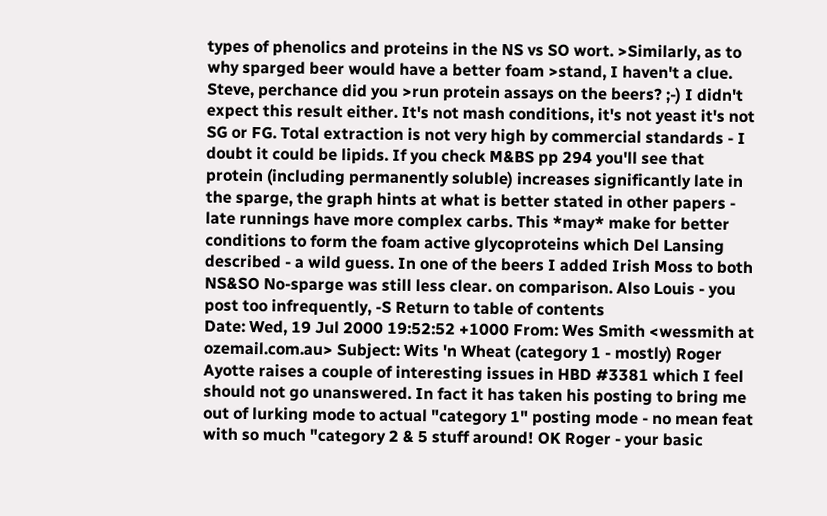types of phenolics and proteins in the NS vs SO wort. >Similarly, as to why sparged beer would have a better foam >stand, I haven't a clue. Steve, perchance did you >run protein assays on the beers? ;-) I didn't expect this result either. It's not mash conditions, it's not yeast it's not SG or FG. Total extraction is not very high by commercial standards - I doubt it could be lipids. If you check M&BS pp 294 you'll see that protein (including permanently soluble) increases significantly late in the sparge, the graph hints at what is better stated in other papers - late runnings have more complex carbs. This *may* make for better conditions to form the foam active glycoproteins which Del Lansing described - a wild guess. In one of the beers I added Irish Moss to both NS&SO No-sparge was still less clear. on comparison. Also Louis - you post too infrequently, -S Return to table of contents
Date: Wed, 19 Jul 2000 19:52:52 +1000 From: Wes Smith <wessmith at ozemail.com.au> Subject: Wits 'n Wheat (category 1 - mostly) Roger Ayotte raises a couple of interesting issues in HBD #3381 which I feel should not go unanswered. In fact it has taken his posting to bring me out of lurking mode to actual "category 1" posting mode - no mean feat with so much "category 2 & 5 stuff around! OK Roger - your basic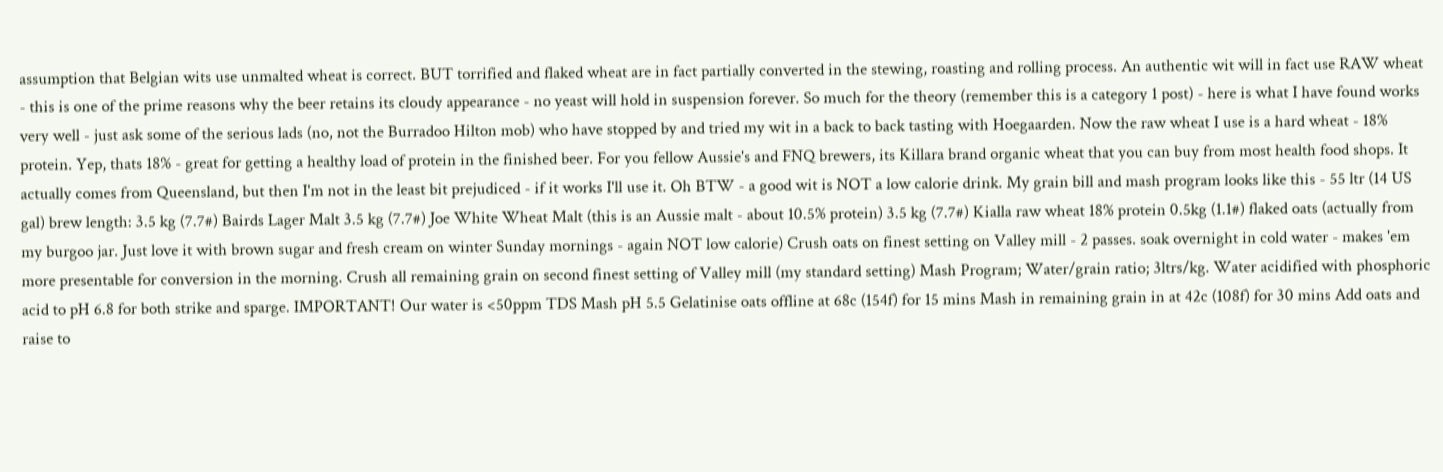assumption that Belgian wits use unmalted wheat is correct. BUT torrified and flaked wheat are in fact partially converted in the stewing, roasting and rolling process. An authentic wit will in fact use RAW wheat - this is one of the prime reasons why the beer retains its cloudy appearance - no yeast will hold in suspension forever. So much for the theory (remember this is a category 1 post) - here is what I have found works very well - just ask some of the serious lads (no, not the Burradoo Hilton mob) who have stopped by and tried my wit in a back to back tasting with Hoegaarden. Now the raw wheat I use is a hard wheat - 18% protein. Yep, thats 18% - great for getting a healthy load of protein in the finished beer. For you fellow Aussie's and FNQ brewers, its Killara brand organic wheat that you can buy from most health food shops. It actually comes from Queensland, but then I'm not in the least bit prejudiced - if it works I'll use it. Oh BTW - a good wit is NOT a low calorie drink. My grain bill and mash program looks like this - 55 ltr (14 US gal) brew length: 3.5 kg (7.7#) Bairds Lager Malt 3.5 kg (7.7#) Joe White Wheat Malt (this is an Aussie malt - about 10.5% protein) 3.5 kg (7.7#) Kialla raw wheat 18% protein 0.5kg (1.1#) flaked oats (actually from my burgoo jar. Just love it with brown sugar and fresh cream on winter Sunday mornings - again NOT low calorie) Crush oats on finest setting on Valley mill - 2 passes. soak overnight in cold water - makes 'em more presentable for conversion in the morning. Crush all remaining grain on second finest setting of Valley mill (my standard setting) Mash Program; Water/grain ratio; 3ltrs/kg. Water acidified with phosphoric acid to pH 6.8 for both strike and sparge. IMPORTANT! Our water is <50ppm TDS Mash pH 5.5 Gelatinise oats offline at 68c (154f) for 15 mins Mash in remaining grain in at 42c (108f) for 30 mins Add oats and raise to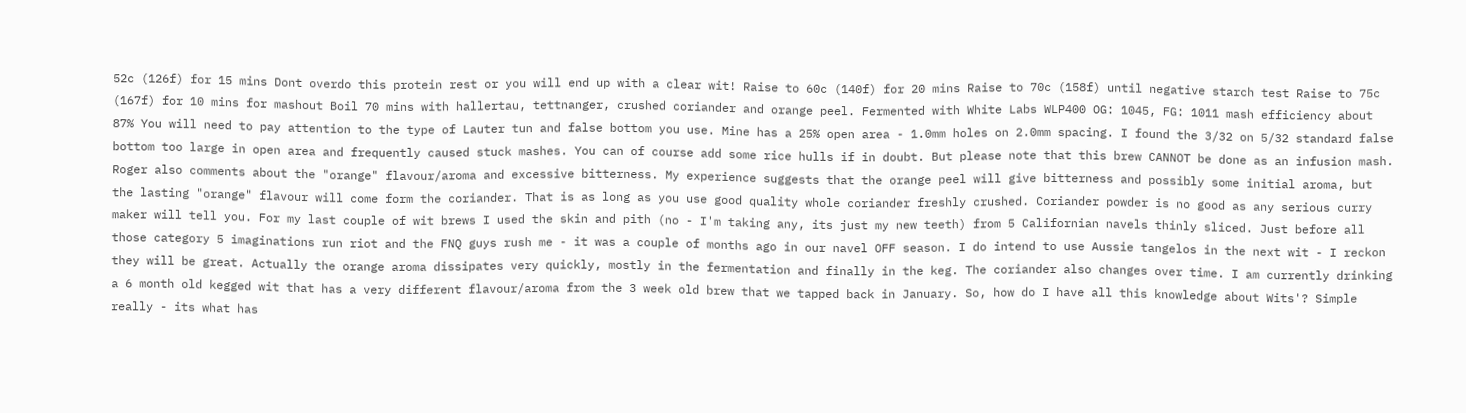52c (126f) for 15 mins Dont overdo this protein rest or you will end up with a clear wit! Raise to 60c (140f) for 20 mins Raise to 70c (158f) until negative starch test Raise to 75c (167f) for 10 mins for mashout Boil 70 mins with hallertau, tettnanger, crushed coriander and orange peel. Fermented with White Labs WLP400 OG: 1045, FG: 1011 mash efficiency about 87% You will need to pay attention to the type of Lauter tun and false bottom you use. Mine has a 25% open area - 1.0mm holes on 2.0mm spacing. I found the 3/32 on 5/32 standard false bottom too large in open area and frequently caused stuck mashes. You can of course add some rice hulls if in doubt. But please note that this brew CANNOT be done as an infusion mash. Roger also comments about the "orange" flavour/aroma and excessive bitterness. My experience suggests that the orange peel will give bitterness and possibly some initial aroma, but the lasting "orange" flavour will come form the coriander. That is as long as you use good quality whole coriander freshly crushed. Coriander powder is no good as any serious curry maker will tell you. For my last couple of wit brews I used the skin and pith (no - I'm taking any, its just my new teeth) from 5 Californian navels thinly sliced. Just before all those category 5 imaginations run riot and the FNQ guys rush me - it was a couple of months ago in our navel OFF season. I do intend to use Aussie tangelos in the next wit - I reckon they will be great. Actually the orange aroma dissipates very quickly, mostly in the fermentation and finally in the keg. The coriander also changes over time. I am currently drinking a 6 month old kegged wit that has a very different flavour/aroma from the 3 week old brew that we tapped back in January. So, how do I have all this knowledge about Wits'? Simple really - its what has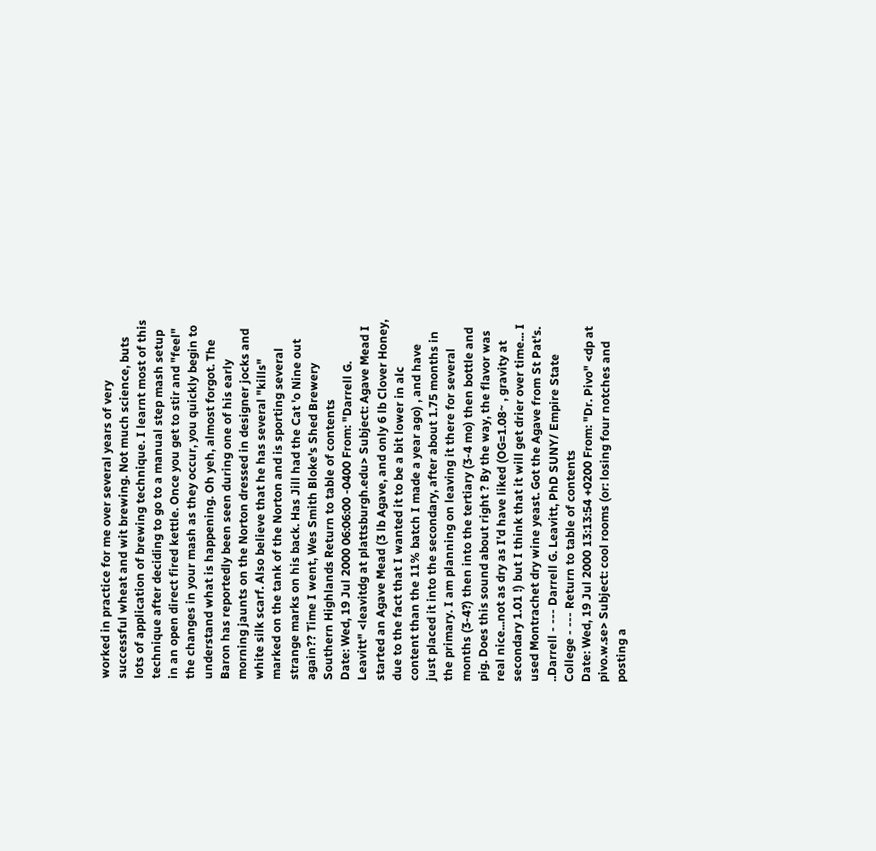worked in practice for me over several years of very successful wheat and wit brewing. Not much science, buts lots of application of brewing technique. I learnt most of this technique after deciding to go to a manual step mash setup in an open direct fired kettle. Once you get to stir and "feel" the changes in your mash as they occur, you quickly begin to understand what is happening. Oh yeh, almost forgot. The Baron has reportedly been seen during one of his early morning jaunts on the Norton dressed in designer jocks and white silk scarf. Also believe that he has several "kills" marked on the tank of the Norton and is sporting several strange marks on his back. Has Jill had the Cat 'o Nine out again?? Time I went, Wes Smith Bloke's Shed Brewery Southern Highlands Return to table of contents
Date: Wed, 19 Jul 2000 06:06:00 -0400 From: "Darrell G. Leavitt" <leavitdg at plattsburgh.edu> Subject: Agave Mead I started an Agave Mead (3 lb Agave, and only 6 lb Clover Honey, due to the fact that I wanted it to be a bit lower in alc content than the 11% batch I made a year ago) , and have just placed it into the secondary, after about 1.75 months in the primary. I am planning on leaving it there for several months (3-4?) then into the tertiary (3-4 mo) then bottle and pig. Does this sound about right ? By the way, the flavor was real nice...not as dry as I'd have liked (OG=1.08~ , gravity at secondary 1.01 !) but I think that it will get drier over time... I used Montrachet dry wine yeast. Got the Agave from St Pat's. ..Darrell - --- Darrell G. Leavitt, PhD SUNY/ Empire State College - --- Return to table of contents
Date: Wed, 19 Jul 2000 13:13:54 +0200 From: "Dr. Pivo" <dp at pivo.w.se> Subject: cool rooms (or: losing four notches and posting a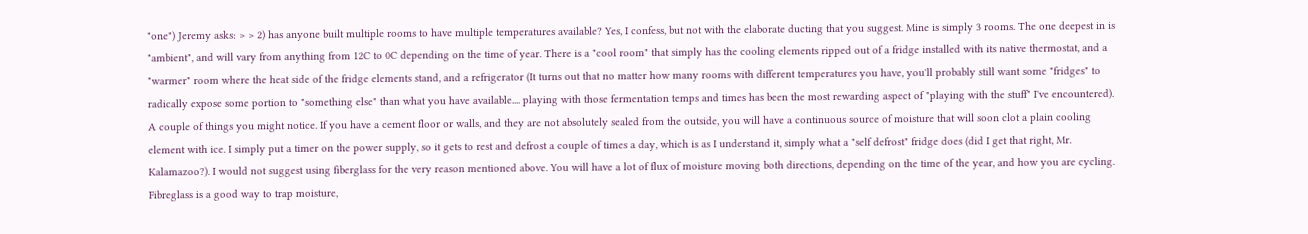"one") Jeremy asks: > > 2) has anyone built multiple rooms to have multiple temperatures available? Yes, I confess, but not with the elaborate ducting that you suggest. Mine is simply 3 rooms. The one deepest in is "ambient", and will vary from anything from 12C to 0C depending on the time of year. There is a "cool room" that simply has the cooling elements ripped out of a fridge installed with its native thermostat, and a "warmer" room where the heat side of the fridge elements stand, and a refrigerator (It turns out that no matter how many rooms with different temperatures you have, you'll probably still want some "fridges" to radically expose some portion to "something else" than what you have available.... playing with those fermentation temps and times has been the most rewarding aspect of "playing with the stuff" I've encountered). A couple of things you might notice. If you have a cement floor or walls, and they are not absolutely sealed from the outside, you will have a continuous source of moisture that will soon clot a plain cooling element with ice. I simply put a timer on the power supply, so it gets to rest and defrost a couple of times a day, which is as I understand it, simply what a "self defrost" fridge does (did I get that right, Mr. Kalamazoo?). I would not suggest using fiberglass for the very reason mentioned above. You will have a lot of flux of moisture moving both directions, depending on the time of the year, and how you are cycling. Fibreglass is a good way to trap moisture,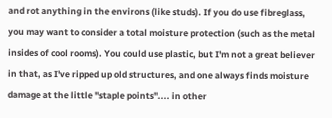and rot anything in the environs (like studs). If you do use fibreglass, you may want to consider a total moisture protection (such as the metal insides of cool rooms). You could use plastic, but I'm not a great believer in that, as I've ripped up old structures, and one always finds moisture damage at the little "staple points".... in other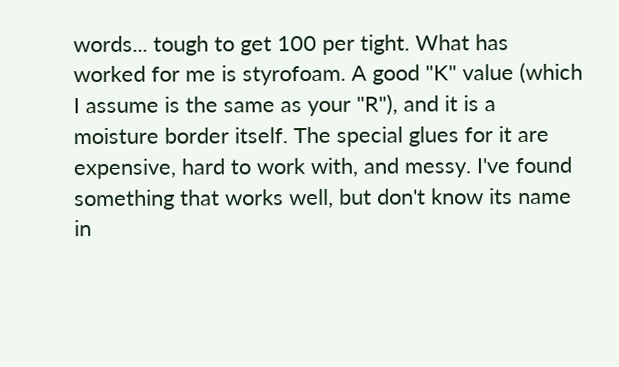words... tough to get 100 per tight. What has worked for me is styrofoam. A good "K" value (which I assume is the same as your "R"), and it is a moisture border itself. The special glues for it are expensive, hard to work with, and messy. I've found something that works well, but don't know its name in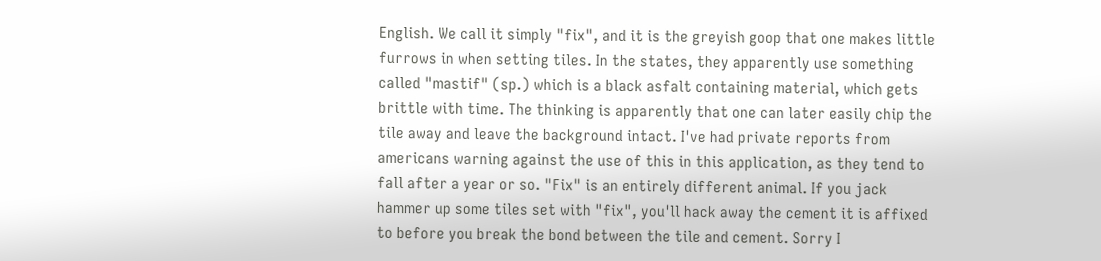English. We call it simply "fix", and it is the greyish goop that one makes little furrows in when setting tiles. In the states, they apparently use something called "mastif" (sp.) which is a black asfalt containing material, which gets brittle with time. The thinking is apparently that one can later easily chip the tile away and leave the background intact. I've had private reports from americans warning against the use of this in this application, as they tend to fall after a year or so. "Fix" is an entirely different animal. If you jack hammer up some tiles set with "fix", you'll hack away the cement it is affixed to before you break the bond between the tile and cement. Sorry I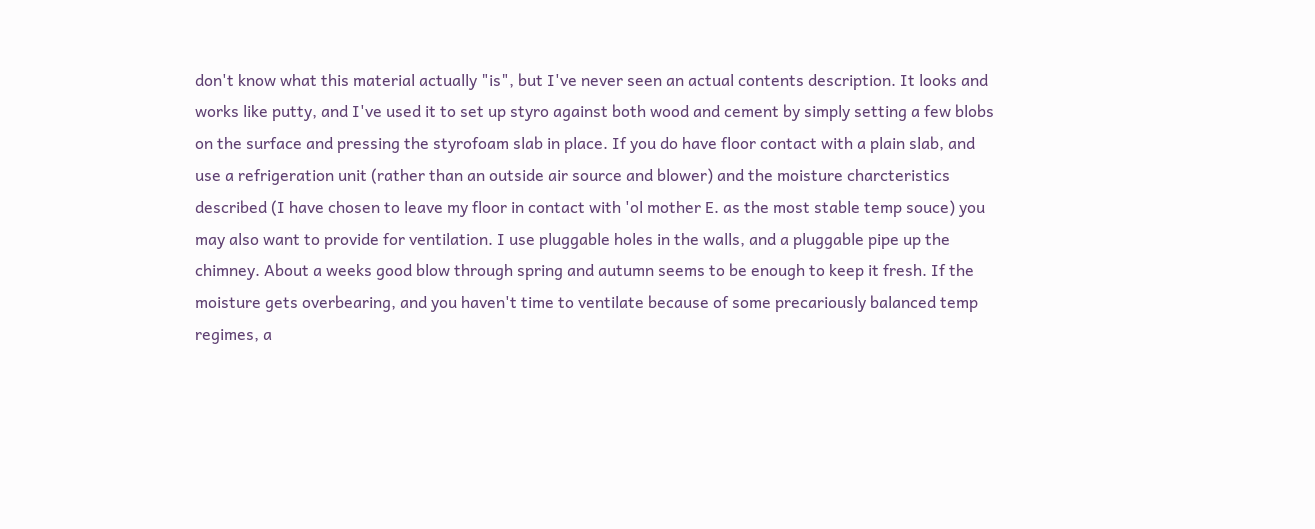don't know what this material actually "is", but I've never seen an actual contents description. It looks and works like putty, and I've used it to set up styro against both wood and cement by simply setting a few blobs on the surface and pressing the styrofoam slab in place. If you do have floor contact with a plain slab, and use a refrigeration unit (rather than an outside air source and blower) and the moisture charcteristics described (I have chosen to leave my floor in contact with 'ol mother E. as the most stable temp souce) you may also want to provide for ventilation. I use pluggable holes in the walls, and a pluggable pipe up the chimney. About a weeks good blow through spring and autumn seems to be enough to keep it fresh. If the moisture gets overbearing, and you haven't time to ventilate because of some precariously balanced temp regimes, a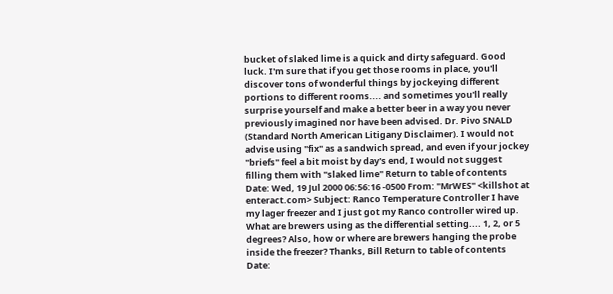bucket of slaked lime is a quick and dirty safeguard. Good luck. I'm sure that if you get those rooms in place, you'll discover tons of wonderful things by jockeying different portions to different rooms.... and sometimes you'll really surprise yourself and make a better beer in a way you never previously imagined nor have been advised. Dr. Pivo SNALD (Standard North American Litigany Disclaimer). I would not advise using "fix" as a sandwich spread, and even if your jockey "briefs" feel a bit moist by day's end, I would not suggest filling them with "slaked lime" Return to table of contents
Date: Wed, 19 Jul 2000 06:56:16 -0500 From: "MrWES" <killshot at enteract.com> Subject: Ranco Temperature Controller I have my lager freezer and I just got my Ranco controller wired up. What are brewers using as the differential setting.... 1, 2, or 5 degrees? Also, how or where are brewers hanging the probe inside the freezer? Thanks, Bill Return to table of contents
Date: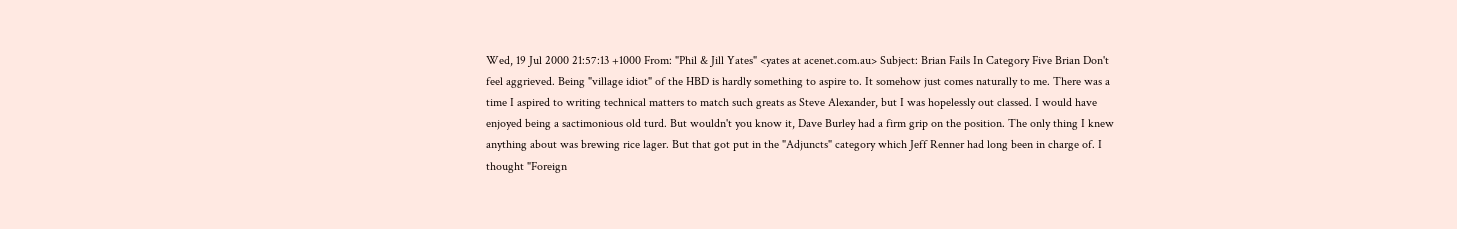Wed, 19 Jul 2000 21:57:13 +1000 From: "Phil & Jill Yates" <yates at acenet.com.au> Subject: Brian Fails In Category Five Brian Don't feel aggrieved. Being "village idiot" of the HBD is hardly something to aspire to. It somehow just comes naturally to me. There was a time I aspired to writing technical matters to match such greats as Steve Alexander, but I was hopelessly out classed. I would have enjoyed being a sactimonious old turd. But wouldn't you know it, Dave Burley had a firm grip on the position. The only thing I knew anything about was brewing rice lager. But that got put in the "Adjuncts" category which Jeff Renner had long been in charge of. I thought "Foreign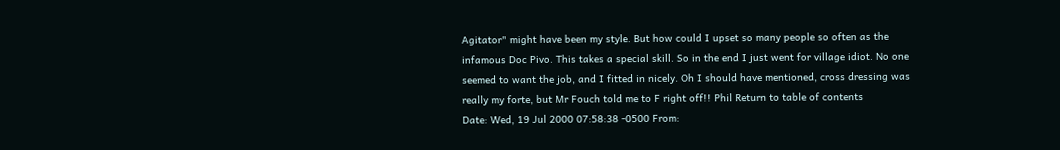Agitator" might have been my style. But how could I upset so many people so often as the infamous Doc Pivo. This takes a special skill. So in the end I just went for village idiot. No one seemed to want the job, and I fitted in nicely. Oh I should have mentioned, cross dressing was really my forte, but Mr Fouch told me to F right off!! Phil Return to table of contents
Date: Wed, 19 Jul 2000 07:58:38 -0500 From: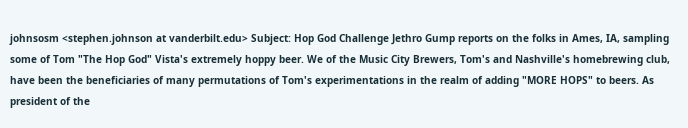johnsosm <stephen.johnson at vanderbilt.edu> Subject: Hop God Challenge Jethro Gump reports on the folks in Ames, IA, sampling some of Tom "The Hop God" Vista's extremely hoppy beer. We of the Music City Brewers, Tom's and Nashville's homebrewing club, have been the beneficiaries of many permutations of Tom's experimentations in the realm of adding "MORE HOPS" to beers. As president of the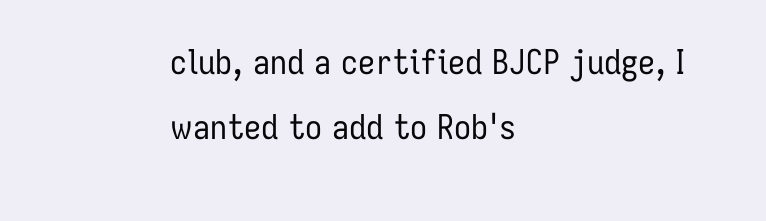club, and a certified BJCP judge, I wanted to add to Rob's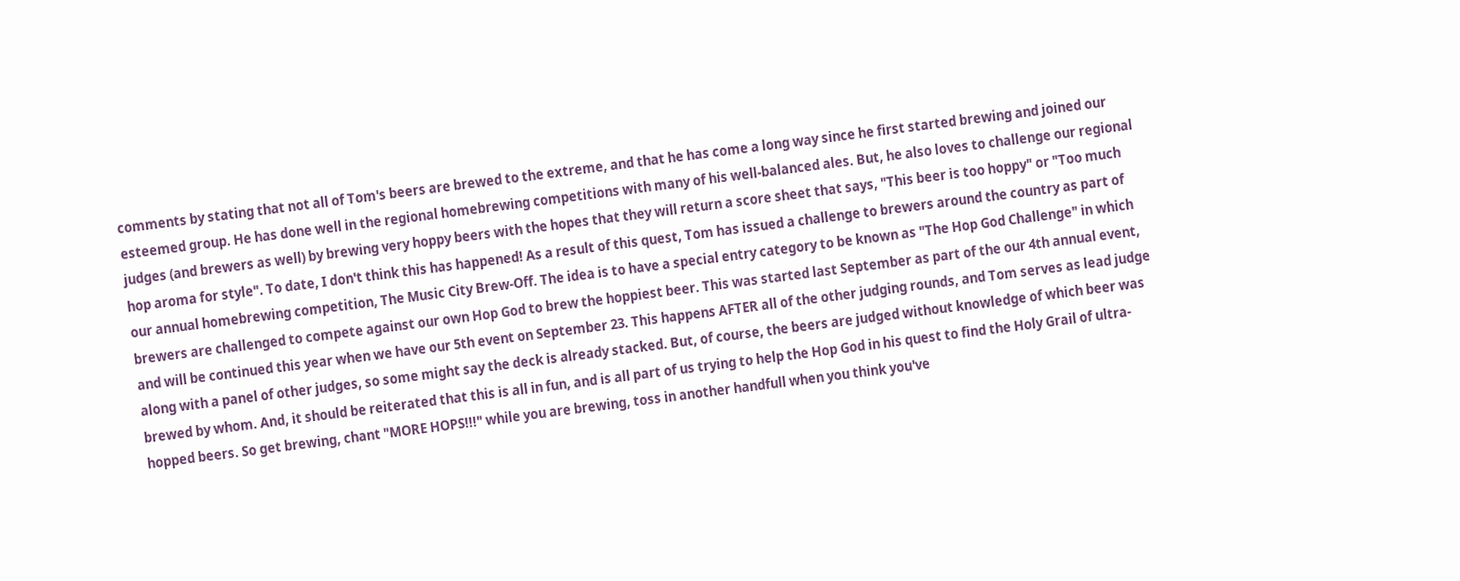comments by stating that not all of Tom's beers are brewed to the extreme, and that he has come a long way since he first started brewing and joined our esteemed group. He has done well in the regional homebrewing competitions with many of his well-balanced ales. But, he also loves to challenge our regional judges (and brewers as well) by brewing very hoppy beers with the hopes that they will return a score sheet that says, "This beer is too hoppy" or "Too much hop aroma for style". To date, I don't think this has happened! As a result of this quest, Tom has issued a challenge to brewers around the country as part of our annual homebrewing competition, The Music City Brew-Off. The idea is to have a special entry category to be known as "The Hop God Challenge" in which brewers are challenged to compete against our own Hop God to brew the hoppiest beer. This was started last September as part of the our 4th annual event, and will be continued this year when we have our 5th event on September 23. This happens AFTER all of the other judging rounds, and Tom serves as lead judge along with a panel of other judges, so some might say the deck is already stacked. But, of course, the beers are judged without knowledge of which beer was brewed by whom. And, it should be reiterated that this is all in fun, and is all part of us trying to help the Hop God in his quest to find the Holy Grail of ultra-hopped beers. So get brewing, chant "MORE HOPS!!!" while you are brewing, toss in another handfull when you think you've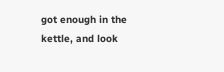got enough in the kettle, and look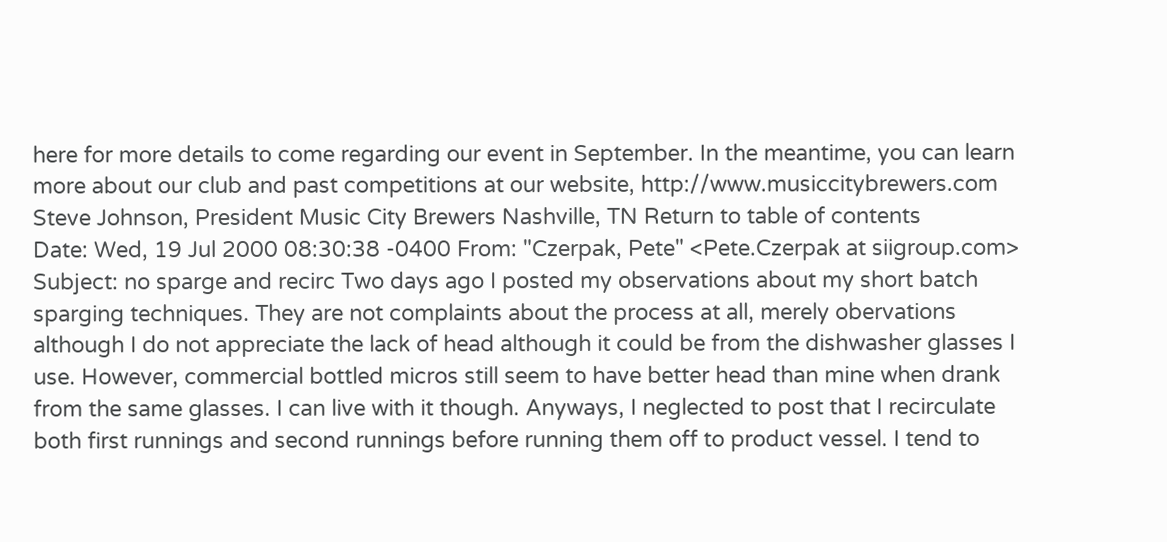here for more details to come regarding our event in September. In the meantime, you can learn more about our club and past competitions at our website, http://www.musiccitybrewers.com Steve Johnson, President Music City Brewers Nashville, TN Return to table of contents
Date: Wed, 19 Jul 2000 08:30:38 -0400 From: "Czerpak, Pete" <Pete.Czerpak at siigroup.com> Subject: no sparge and recirc Two days ago I posted my observations about my short batch sparging techniques. They are not complaints about the process at all, merely obervations although I do not appreciate the lack of head although it could be from the dishwasher glasses I use. However, commercial bottled micros still seem to have better head than mine when drank from the same glasses. I can live with it though. Anyways, I neglected to post that I recirculate both first runnings and second runnings before running them off to product vessel. I tend to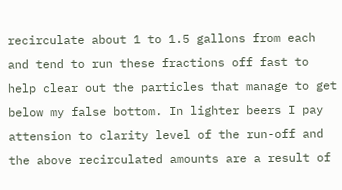recirculate about 1 to 1.5 gallons from each and tend to run these fractions off fast to help clear out the particles that manage to get below my false bottom. In lighter beers I pay attension to clarity level of the run-off and the above recirculated amounts are a result of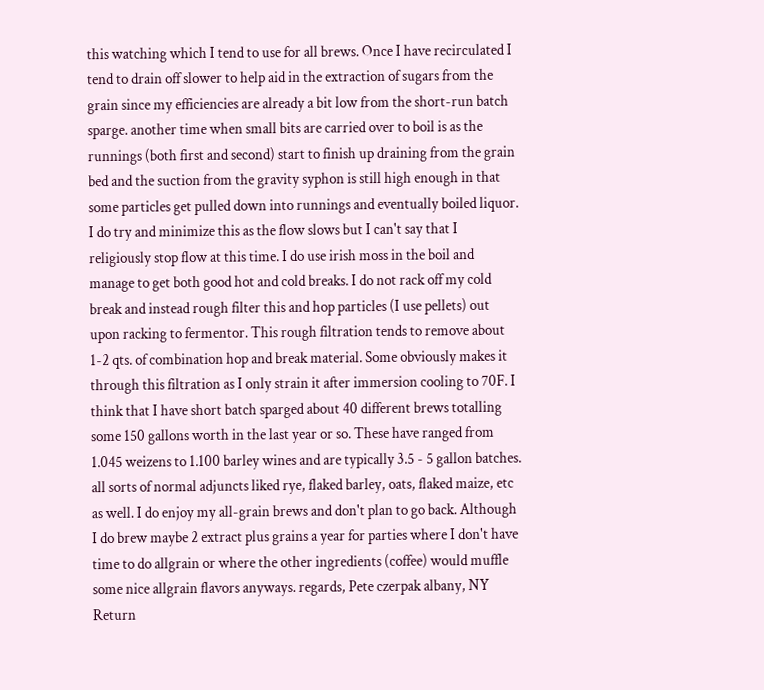this watching which I tend to use for all brews. Once I have recirculated I tend to drain off slower to help aid in the extraction of sugars from the grain since my efficiencies are already a bit low from the short-run batch sparge. another time when small bits are carried over to boil is as the runnings (both first and second) start to finish up draining from the grain bed and the suction from the gravity syphon is still high enough in that some particles get pulled down into runnings and eventually boiled liquor. I do try and minimize this as the flow slows but I can't say that I religiously stop flow at this time. I do use irish moss in the boil and manage to get both good hot and cold breaks. I do not rack off my cold break and instead rough filter this and hop particles (I use pellets) out upon racking to fermentor. This rough filtration tends to remove about 1-2 qts. of combination hop and break material. Some obviously makes it through this filtration as I only strain it after immersion cooling to 70F. I think that I have short batch sparged about 40 different brews totalling some 150 gallons worth in the last year or so. These have ranged from 1.045 weizens to 1.100 barley wines and are typically 3.5 - 5 gallon batches. all sorts of normal adjuncts liked rye, flaked barley, oats, flaked maize, etc as well. I do enjoy my all-grain brews and don't plan to go back. Although I do brew maybe 2 extract plus grains a year for parties where I don't have time to do allgrain or where the other ingredients (coffee) would muffle some nice allgrain flavors anyways. regards, Pete czerpak albany, NY Return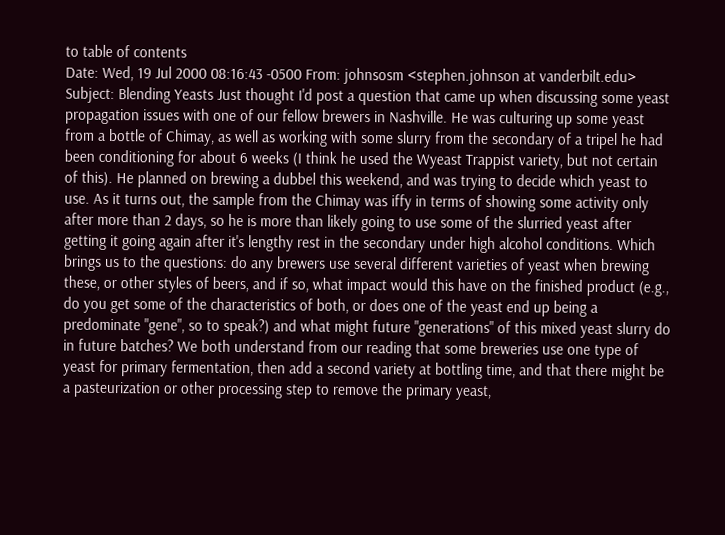to table of contents
Date: Wed, 19 Jul 2000 08:16:43 -0500 From: johnsosm <stephen.johnson at vanderbilt.edu> Subject: Blending Yeasts Just thought I'd post a question that came up when discussing some yeast propagation issues with one of our fellow brewers in Nashville. He was culturing up some yeast from a bottle of Chimay, as well as working with some slurry from the secondary of a tripel he had been conditioning for about 6 weeks (I think he used the Wyeast Trappist variety, but not certain of this). He planned on brewing a dubbel this weekend, and was trying to decide which yeast to use. As it turns out, the sample from the Chimay was iffy in terms of showing some activity only after more than 2 days, so he is more than likely going to use some of the slurried yeast after getting it going again after it's lengthy rest in the secondary under high alcohol conditions. Which brings us to the questions: do any brewers use several different varieties of yeast when brewing these, or other styles of beers, and if so, what impact would this have on the finished product (e.g., do you get some of the characteristics of both, or does one of the yeast end up being a predominate "gene", so to speak?) and what might future "generations" of this mixed yeast slurry do in future batches? We both understand from our reading that some breweries use one type of yeast for primary fermentation, then add a second variety at bottling time, and that there might be a pasteurization or other processing step to remove the primary yeast,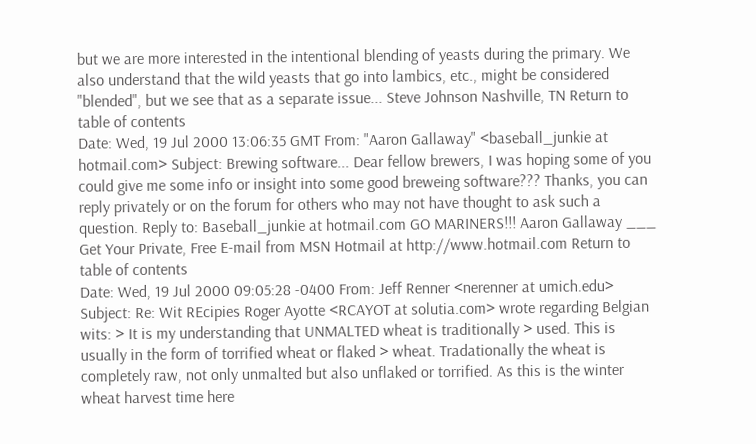but we are more interested in the intentional blending of yeasts during the primary. We also understand that the wild yeasts that go into lambics, etc., might be considered "blended", but we see that as a separate issue... Steve Johnson Nashville, TN Return to table of contents
Date: Wed, 19 Jul 2000 13:06:35 GMT From: "Aaron Gallaway" <baseball_junkie at hotmail.com> Subject: Brewing software... Dear fellow brewers, I was hoping some of you could give me some info or insight into some good breweing software??? Thanks, you can reply privately or on the forum for others who may not have thought to ask such a question. Reply to: Baseball_junkie at hotmail.com GO MARINERS!!! Aaron Gallaway ___ Get Your Private, Free E-mail from MSN Hotmail at http://www.hotmail.com Return to table of contents
Date: Wed, 19 Jul 2000 09:05:28 -0400 From: Jeff Renner <nerenner at umich.edu> Subject: Re: Wit REcipies Roger Ayotte <RCAYOT at solutia.com> wrote regarding Belgian wits: > It is my understanding that UNMALTED wheat is traditionally > used. This is usually in the form of torrified wheat or flaked > wheat. Tradationally the wheat is completely raw, not only unmalted but also unflaked or torrified. As this is the winter wheat harvest time here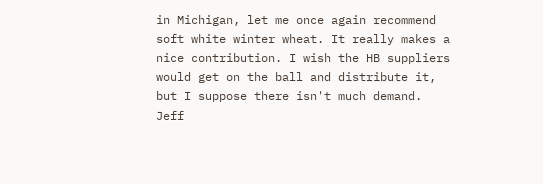in Michigan, let me once again recommend soft white winter wheat. It really makes a nice contribution. I wish the HB suppliers would get on the ball and distribute it, but I suppose there isn't much demand. Jeff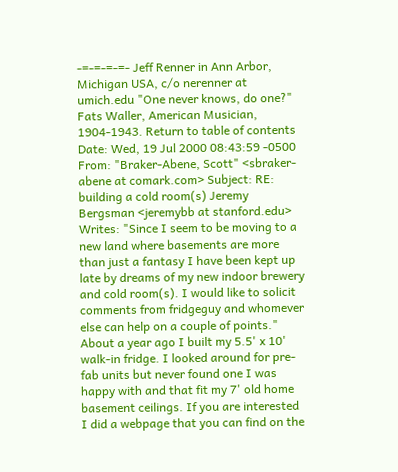-=-=-=-=- Jeff Renner in Ann Arbor, Michigan USA, c/o nerenner at umich.edu "One never knows, do one?" Fats Waller, American Musician, 1904-1943. Return to table of contents
Date: Wed, 19 Jul 2000 08:43:59 -0500 From: "Braker-Abene, Scott" <sbraker-abene at comark.com> Subject: RE: building a cold room(s) Jeremy Bergsman <jeremybb at stanford.edu> Writes: "Since I seem to be moving to a new land where basements are more than just a fantasy I have been kept up late by dreams of my new indoor brewery and cold room(s). I would like to solicit comments from fridgeguy and whomever else can help on a couple of points." About a year ago I built my 5.5' x 10' walk-in fridge. I looked around for pre-fab units but never found one I was happy with and that fit my 7' old home basement ceilings. If you are interested I did a webpage that you can find on the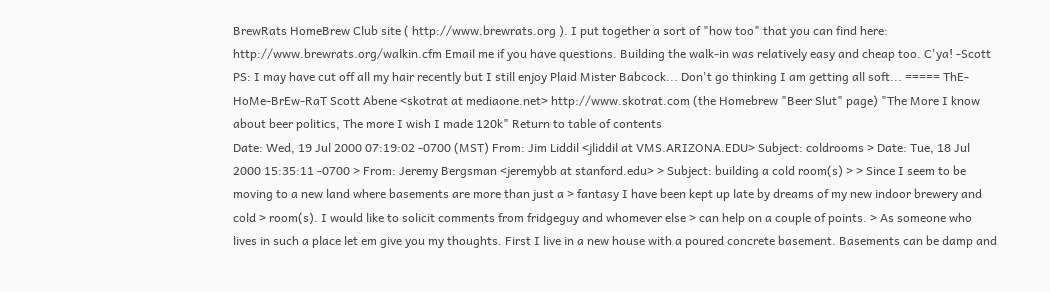BrewRats HomeBrew Club site ( http://www.brewrats.org ). I put together a sort of "how too" that you can find here: http://www.brewrats.org/walkin.cfm Email me if you have questions. Building the walk-in was relatively easy and cheap too. C'ya! -Scott PS: I may have cut off all my hair recently but I still enjoy Plaid Mister Babcock... Don't go thinking I am getting all soft... ===== ThE-HoMe-BrEw-RaT Scott Abene <skotrat at mediaone.net> http://www.skotrat.com (the Homebrew "Beer Slut" page) "The More I know about beer politics, The more I wish I made 120k" Return to table of contents
Date: Wed, 19 Jul 2000 07:19:02 -0700 (MST) From: Jim Liddil <jliddil at VMS.ARIZONA.EDU> Subject: coldrooms > Date: Tue, 18 Jul 2000 15:35:11 -0700 > From: Jeremy Bergsman <jeremybb at stanford.edu> > Subject: building a cold room(s) > > Since I seem to be moving to a new land where basements are more than just a > fantasy I have been kept up late by dreams of my new indoor brewery and cold > room(s). I would like to solicit comments from fridgeguy and whomever else > can help on a couple of points. > As someone who lives in such a place let em give you my thoughts. First I live in a new house with a poured concrete basement. Basements can be damp and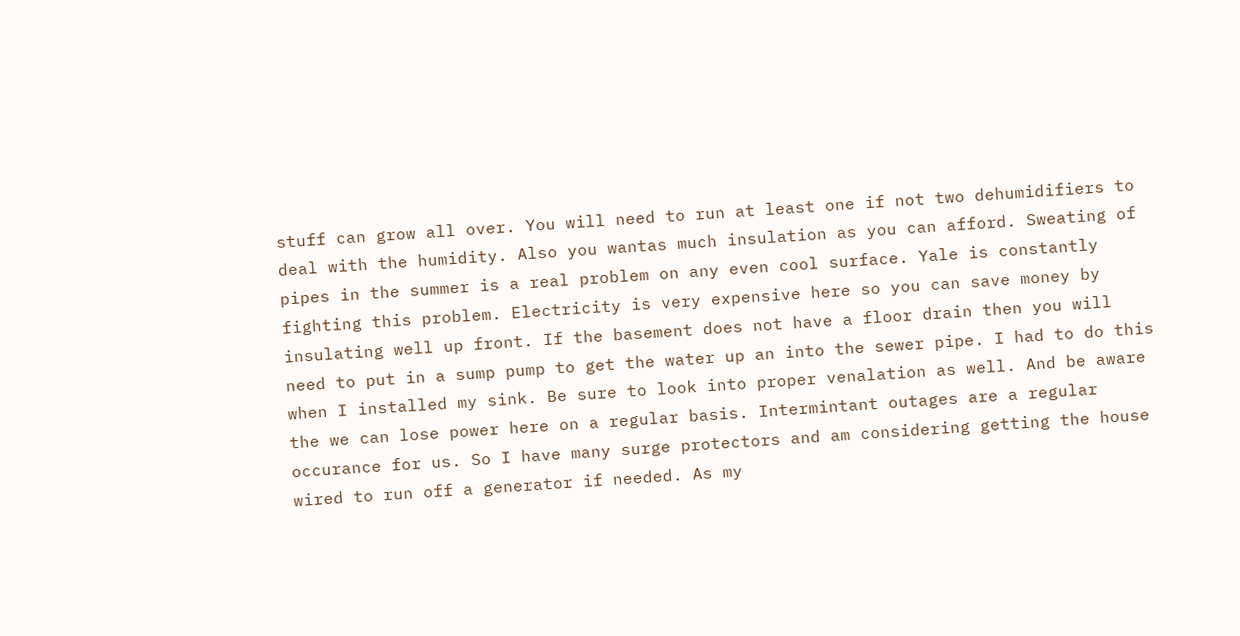stuff can grow all over. You will need to run at least one if not two dehumidifiers to deal with the humidity. Also you wantas much insulation as you can afford. Sweating of pipes in the summer is a real problem on any even cool surface. Yale is constantly fighting this problem. Electricity is very expensive here so you can save money by insulating well up front. If the basement does not have a floor drain then you will need to put in a sump pump to get the water up an into the sewer pipe. I had to do this when I installed my sink. Be sure to look into proper venalation as well. And be aware the we can lose power here on a regular basis. Intermintant outages are a regular occurance for us. So I have many surge protectors and am considering getting the house wired to run off a generator if needed. As my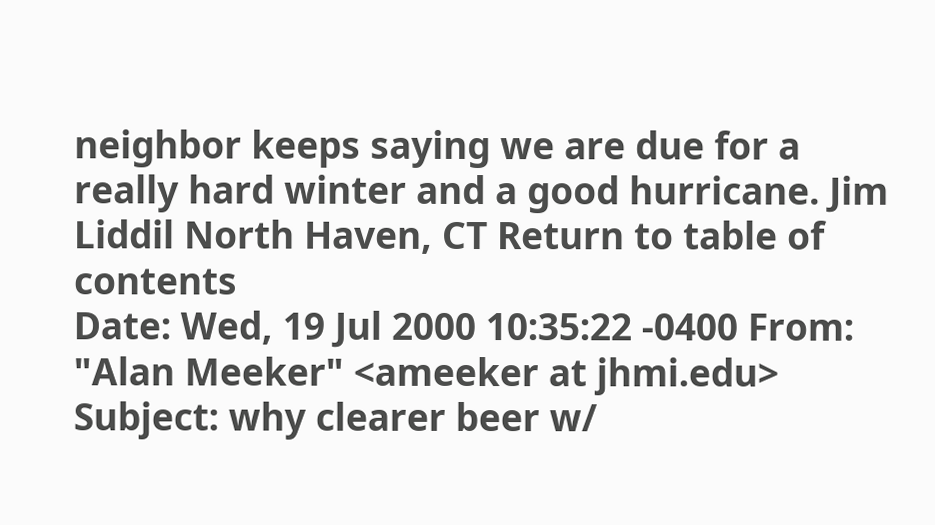neighbor keeps saying we are due for a really hard winter and a good hurricane. Jim Liddil North Haven, CT Return to table of contents
Date: Wed, 19 Jul 2000 10:35:22 -0400 From: "Alan Meeker" <ameeker at jhmi.edu> Subject: why clearer beer w/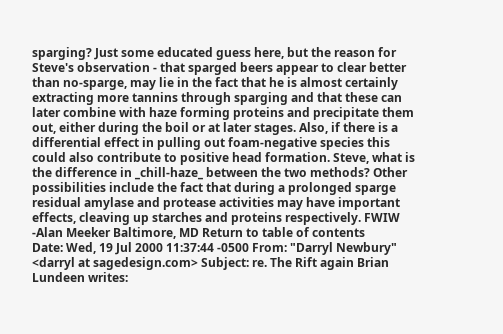sparging? Just some educated guess here, but the reason for Steve's observation - that sparged beers appear to clear better than no-sparge, may lie in the fact that he is almost certainly extracting more tannins through sparging and that these can later combine with haze forming proteins and precipitate them out, either during the boil or at later stages. Also, if there is a differential effect in pulling out foam-negative species this could also contribute to positive head formation. Steve, what is the difference in _chill-haze_ between the two methods? Other possibilities include the fact that during a prolonged sparge residual amylase and protease activities may have important effects, cleaving up starches and proteins respectively. FWIW -Alan Meeker Baltimore, MD Return to table of contents
Date: Wed, 19 Jul 2000 11:37:44 -0500 From: "Darryl Newbury" <darryl at sagedesign.com> Subject: re. The Rift again Brian Lundeen writes: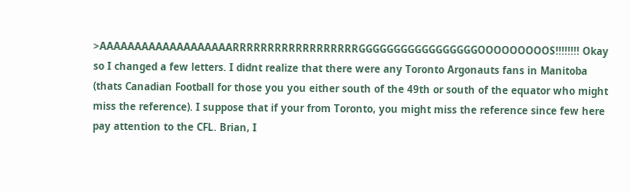>AAAAAAAAAAAAAAAAAAARRRRRRRRRRRRRRRRRRGGGGGGGGGGGGGGGGGOOOOOOOOOS!!!!!!!! Okay so I changed a few letters. I didnt realize that there were any Toronto Argonauts fans in Manitoba (thats Canadian Football for those you you either south of the 49th or south of the equator who might miss the reference). I suppose that if your from Toronto, you might miss the reference since few here pay attention to the CFL. Brian, I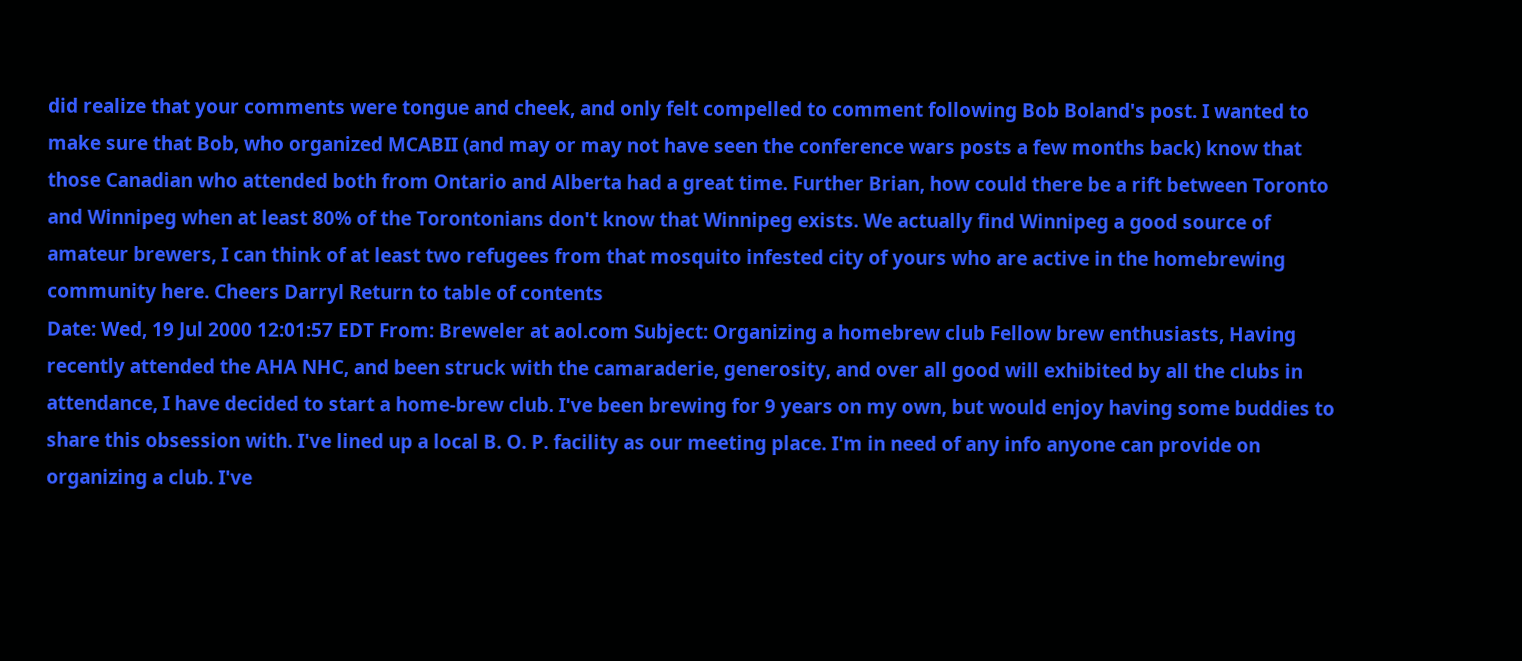did realize that your comments were tongue and cheek, and only felt compelled to comment following Bob Boland's post. I wanted to make sure that Bob, who organized MCABII (and may or may not have seen the conference wars posts a few months back) know that those Canadian who attended both from Ontario and Alberta had a great time. Further Brian, how could there be a rift between Toronto and Winnipeg when at least 80% of the Torontonians don't know that Winnipeg exists. We actually find Winnipeg a good source of amateur brewers, I can think of at least two refugees from that mosquito infested city of yours who are active in the homebrewing community here. Cheers Darryl Return to table of contents
Date: Wed, 19 Jul 2000 12:01:57 EDT From: Breweler at aol.com Subject: Organizing a homebrew club Fellow brew enthusiasts, Having recently attended the AHA NHC, and been struck with the camaraderie, generosity, and over all good will exhibited by all the clubs in attendance, I have decided to start a home-brew club. I've been brewing for 9 years on my own, but would enjoy having some buddies to share this obsession with. I've lined up a local B. O. P. facility as our meeting place. I'm in need of any info anyone can provide on organizing a club. I've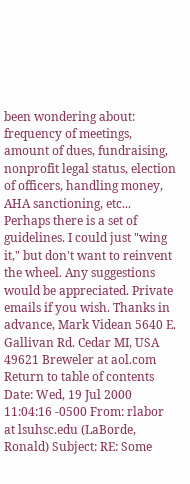been wondering about: frequency of meetings, amount of dues, fundraising, nonprofit legal status, election of officers, handling money, AHA sanctioning, etc... Perhaps there is a set of guidelines. I could just "wing it," but don't want to reinvent the wheel. Any suggestions would be appreciated. Private emails if you wish. Thanks in advance, Mark Videan 5640 E. Gallivan Rd. Cedar MI, USA 49621 Breweler at aol.com Return to table of contents
Date: Wed, 19 Jul 2000 11:04:16 -0500 From: rlabor at lsuhsc.edu (LaBorde, Ronald) Subject: RE: Some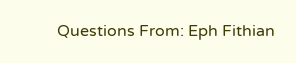Questions From: Eph Fithian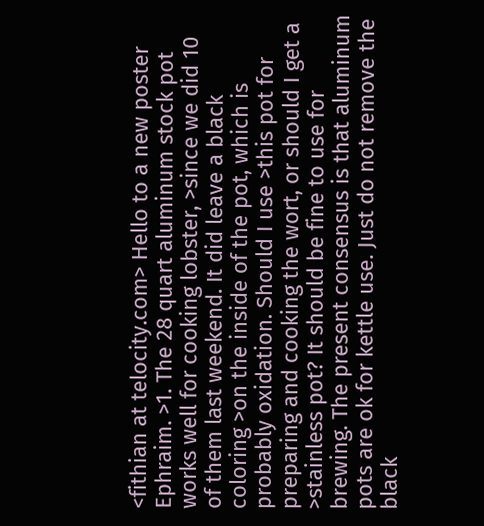<fithian at telocity.com> Hello to a new poster Ephraim. >1. The 28 quart aluminum stock pot works well for cooking lobster, >since we did 10 of them last weekend. It did leave a black coloring >on the inside of the pot, which is probably oxidation. Should I use >this pot for preparing and cooking the wort, or should I get a >stainless pot? It should be fine to use for brewing. The present consensus is that aluminum pots are ok for kettle use. Just do not remove the black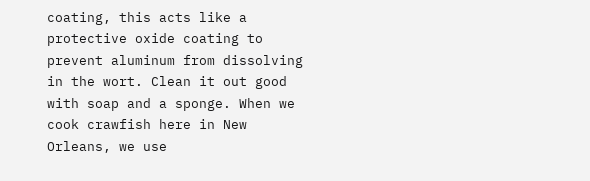coating, this acts like a protective oxide coating to prevent aluminum from dissolving in the wort. Clean it out good with soap and a sponge. When we cook crawfish here in New Orleans, we use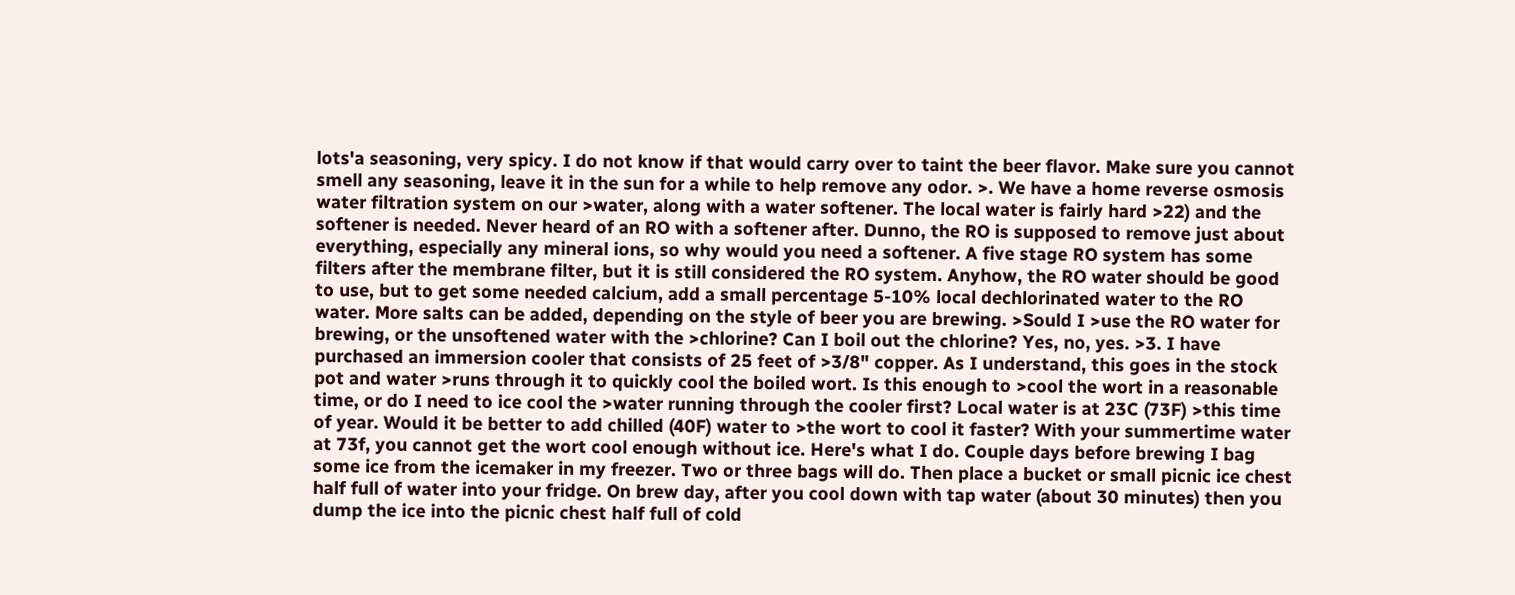lots'a seasoning, very spicy. I do not know if that would carry over to taint the beer flavor. Make sure you cannot smell any seasoning, leave it in the sun for a while to help remove any odor. >. We have a home reverse osmosis water filtration system on our >water, along with a water softener. The local water is fairly hard >22) and the softener is needed. Never heard of an RO with a softener after. Dunno, the RO is supposed to remove just about everything, especially any mineral ions, so why would you need a softener. A five stage RO system has some filters after the membrane filter, but it is still considered the RO system. Anyhow, the RO water should be good to use, but to get some needed calcium, add a small percentage 5-10% local dechlorinated water to the RO water. More salts can be added, depending on the style of beer you are brewing. >Sould I >use the RO water for brewing, or the unsoftened water with the >chlorine? Can I boil out the chlorine? Yes, no, yes. >3. I have purchased an immersion cooler that consists of 25 feet of >3/8" copper. As I understand, this goes in the stock pot and water >runs through it to quickly cool the boiled wort. Is this enough to >cool the wort in a reasonable time, or do I need to ice cool the >water running through the cooler first? Local water is at 23C (73F) >this time of year. Would it be better to add chilled (40F) water to >the wort to cool it faster? With your summertime water at 73f, you cannot get the wort cool enough without ice. Here's what I do. Couple days before brewing I bag some ice from the icemaker in my freezer. Two or three bags will do. Then place a bucket or small picnic ice chest half full of water into your fridge. On brew day, after you cool down with tap water (about 30 minutes) then you dump the ice into the picnic chest half full of cold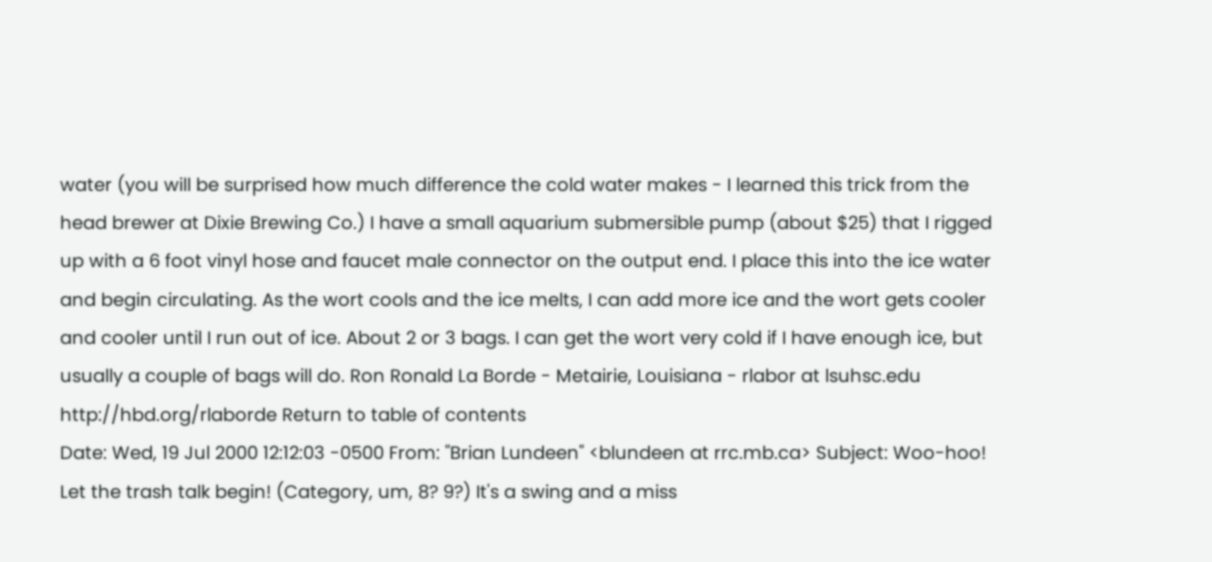water (you will be surprised how much difference the cold water makes - I learned this trick from the head brewer at Dixie Brewing Co.) I have a small aquarium submersible pump (about $25) that I rigged up with a 6 foot vinyl hose and faucet male connector on the output end. I place this into the ice water and begin circulating. As the wort cools and the ice melts, I can add more ice and the wort gets cooler and cooler until I run out of ice. About 2 or 3 bags. I can get the wort very cold if I have enough ice, but usually a couple of bags will do. Ron Ronald La Borde - Metairie, Louisiana - rlabor at lsuhsc.edu http://hbd.org/rlaborde Return to table of contents
Date: Wed, 19 Jul 2000 12:12:03 -0500 From: "Brian Lundeen" <blundeen at rrc.mb.ca> Subject: Woo-hoo! Let the trash talk begin! (Category, um, 8? 9?) It's a swing and a miss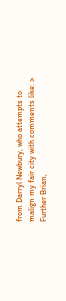from Darryl Newbury, who attempts to malign my fair city with comments like: > Further Brian,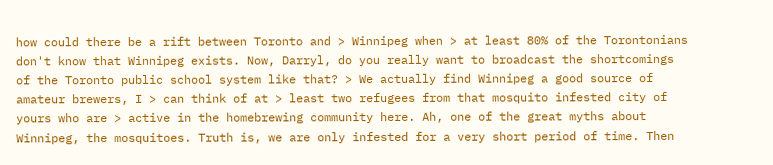how could there be a rift between Toronto and > Winnipeg when > at least 80% of the Torontonians don't know that Winnipeg exists. Now, Darryl, do you really want to broadcast the shortcomings of the Toronto public school system like that? > We actually find Winnipeg a good source of amateur brewers, I > can think of at > least two refugees from that mosquito infested city of yours who are > active in the homebrewing community here. Ah, one of the great myths about Winnipeg, the mosquitoes. Truth is, we are only infested for a very short period of time. Then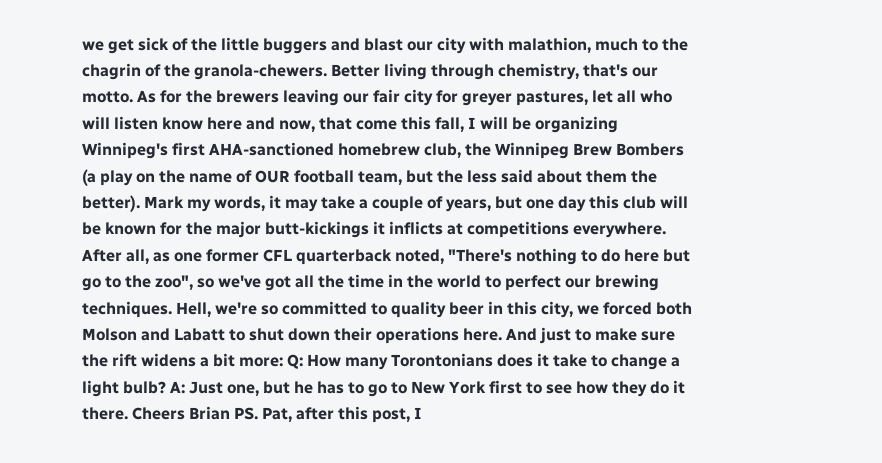we get sick of the little buggers and blast our city with malathion, much to the chagrin of the granola-chewers. Better living through chemistry, that's our motto. As for the brewers leaving our fair city for greyer pastures, let all who will listen know here and now, that come this fall, I will be organizing Winnipeg's first AHA-sanctioned homebrew club, the Winnipeg Brew Bombers (a play on the name of OUR football team, but the less said about them the better). Mark my words, it may take a couple of years, but one day this club will be known for the major butt-kickings it inflicts at competitions everywhere. After all, as one former CFL quarterback noted, "There's nothing to do here but go to the zoo", so we've got all the time in the world to perfect our brewing techniques. Hell, we're so committed to quality beer in this city, we forced both Molson and Labatt to shut down their operations here. And just to make sure the rift widens a bit more: Q: How many Torontonians does it take to change a light bulb? A: Just one, but he has to go to New York first to see how they do it there. Cheers Brian PS. Pat, after this post, I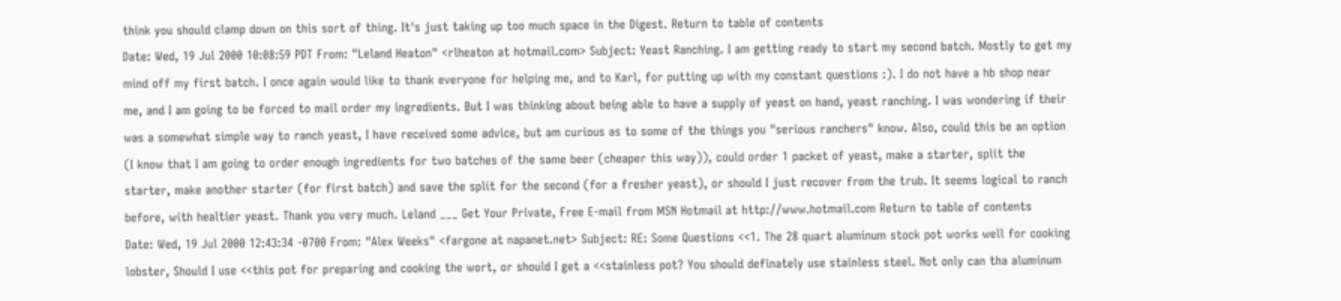think you should clamp down on this sort of thing. It's just taking up too much space in the Digest. Return to table of contents
Date: Wed, 19 Jul 2000 10:08:59 PDT From: "Leland Heaton" <rlheaton at hotmail.com> Subject: Yeast Ranching. I am getting ready to start my second batch. Mostly to get my mind off my first batch. I once again would like to thank everyone for helping me, and to Karl, for putting up with my constant questions :). I do not have a hb shop near me, and I am going to be forced to mail order my ingredients. But I was thinking about being able to have a supply of yeast on hand, yeast ranching. I was wondering if their was a somewhat simple way to ranch yeast, I have received some advice, but am curious as to some of the things you "serious ranchers" know. Also, could this be an option (I know that I am going to order enough ingredients for two batches of the same beer (cheaper this way)), could order 1 packet of yeast, make a starter, split the starter, make another starter (for first batch) and save the split for the second (for a fresher yeast), or should I just recover from the trub. It seems logical to ranch before, with healtier yeast. Thank you very much. Leland ___ Get Your Private, Free E-mail from MSN Hotmail at http://www.hotmail.com Return to table of contents
Date: Wed, 19 Jul 2000 12:43:34 -0700 From: "Alex Weeks" <fargone at napanet.net> Subject: RE: Some Questions <<1. The 28 quart aluminum stock pot works well for cooking lobster, Should I use <<this pot for preparing and cooking the wort, or should I get a <<stainless pot? You should definately use stainless steel. Not only can tha aluminum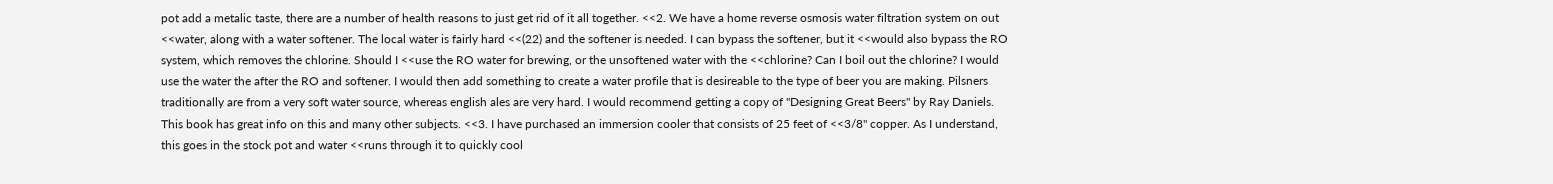pot add a metalic taste, there are a number of health reasons to just get rid of it all together. <<2. We have a home reverse osmosis water filtration system on out <<water, along with a water softener. The local water is fairly hard <<(22) and the softener is needed. I can bypass the softener, but it <<would also bypass the RO system, which removes the chlorine. Should I <<use the RO water for brewing, or the unsoftened water with the <<chlorine? Can I boil out the chlorine? I would use the water the after the RO and softener. I would then add something to create a water profile that is desireable to the type of beer you are making. Pilsners traditionally are from a very soft water source, whereas english ales are very hard. I would recommend getting a copy of "Designing Great Beers" by Ray Daniels. This book has great info on this and many other subjects. <<3. I have purchased an immersion cooler that consists of 25 feet of <<3/8" copper. As I understand, this goes in the stock pot and water <<runs through it to quickly cool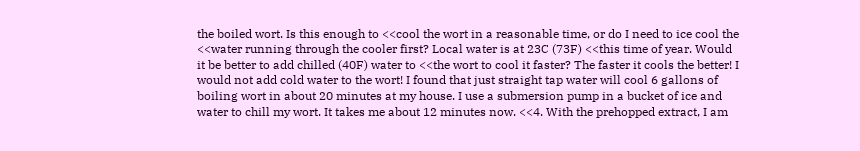the boiled wort. Is this enough to <<cool the wort in a reasonable time, or do I need to ice cool the <<water running through the cooler first? Local water is at 23C (73F) <<this time of year. Would it be better to add chilled (40F) water to <<the wort to cool it faster? The faster it cools the better! I would not add cold water to the wort! I found that just straight tap water will cool 6 gallons of boiling wort in about 20 minutes at my house. I use a submersion pump in a bucket of ice and water to chill my wort. It takes me about 12 minutes now. <<4. With the prehopped extract, I am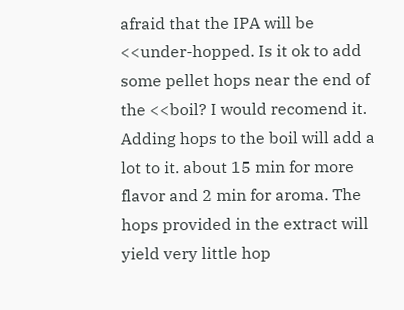afraid that the IPA will be <<under-hopped. Is it ok to add some pellet hops near the end of the <<boil? I would recomend it. Adding hops to the boil will add a lot to it. about 15 min for more flavor and 2 min for aroma. The hops provided in the extract will yield very little hop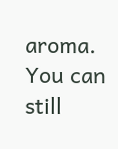aroma. You can still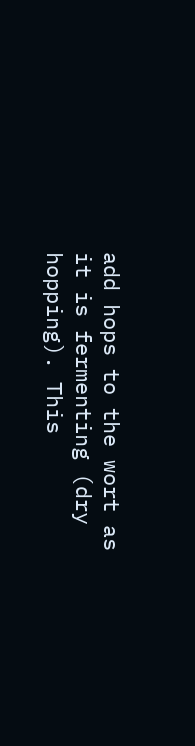add hops to the wort as it is fermenting (dry hopping). This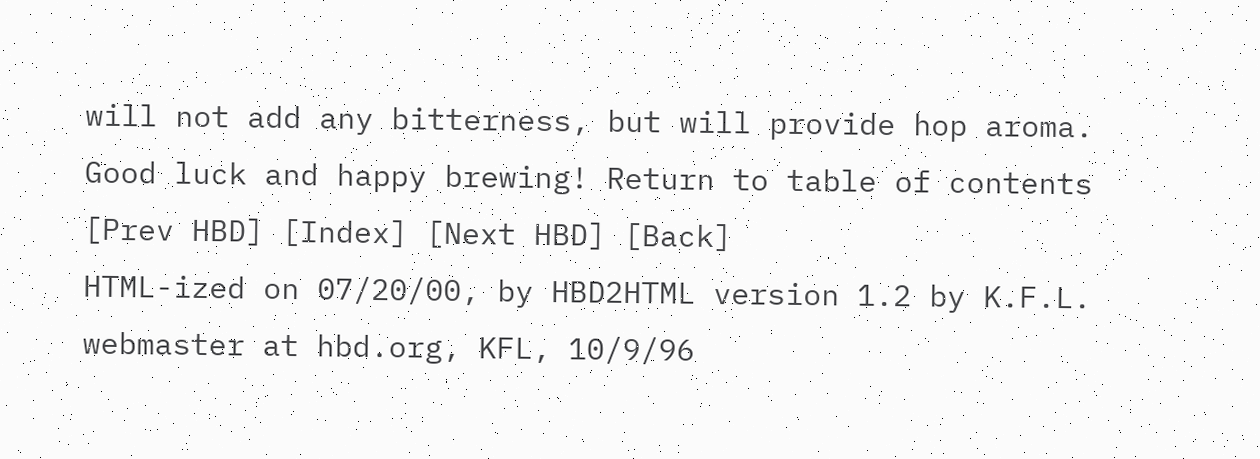will not add any bitterness, but will provide hop aroma. Good luck and happy brewing! Return to table of contents
[Prev HBD] [Index] [Next HBD] [Back]
HTML-ized on 07/20/00, by HBD2HTML version 1.2 by K.F.L.
webmaster at hbd.org, KFL, 10/9/96